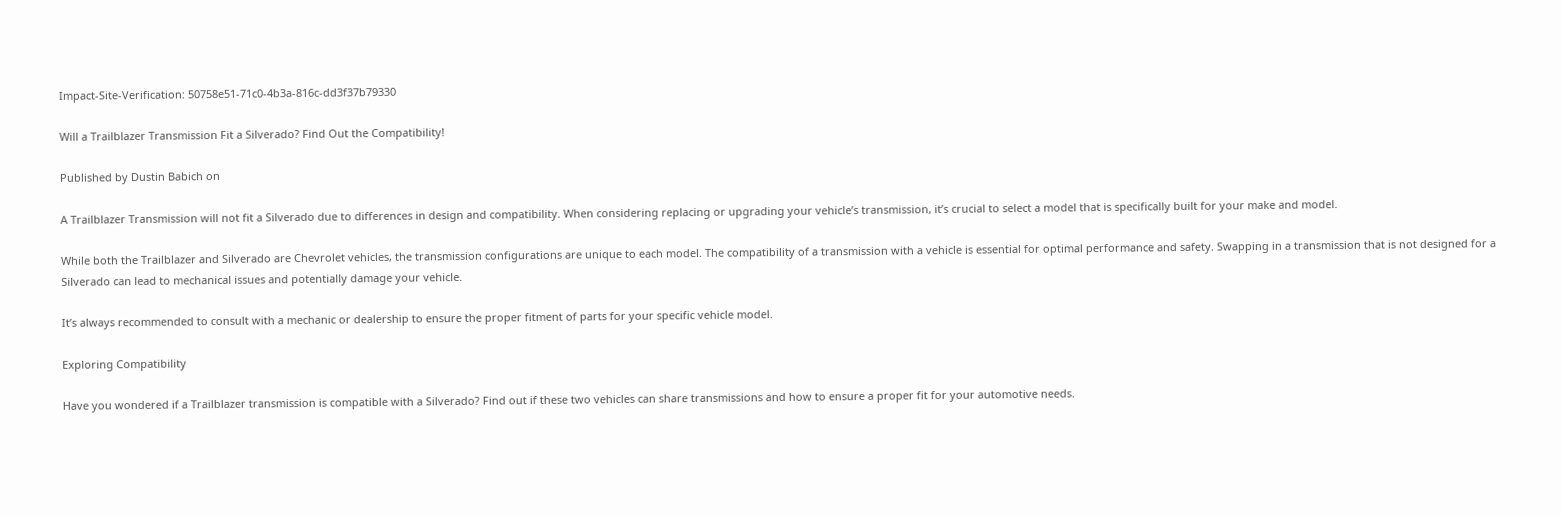Impact-Site-Verification: 50758e51-71c0-4b3a-816c-dd3f37b79330

Will a Trailblazer Transmission Fit a Silverado? Find Out the Compatibility!

Published by Dustin Babich on

A Trailblazer Transmission will not fit a Silverado due to differences in design and compatibility. When considering replacing or upgrading your vehicle’s transmission, it’s crucial to select a model that is specifically built for your make and model.

While both the Trailblazer and Silverado are Chevrolet vehicles, the transmission configurations are unique to each model. The compatibility of a transmission with a vehicle is essential for optimal performance and safety. Swapping in a transmission that is not designed for a Silverado can lead to mechanical issues and potentially damage your vehicle.

It’s always recommended to consult with a mechanic or dealership to ensure the proper fitment of parts for your specific vehicle model.

Exploring Compatibility

Have you wondered if a Trailblazer transmission is compatible with a Silverado? Find out if these two vehicles can share transmissions and how to ensure a proper fit for your automotive needs.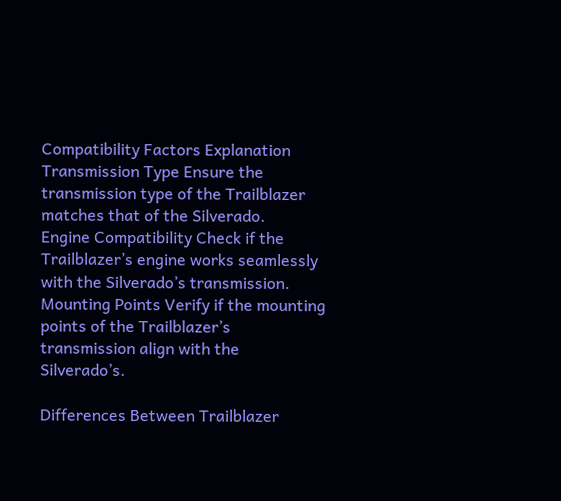Compatibility Factors Explanation
Transmission Type Ensure the transmission type of the Trailblazer matches that of the Silverado.
Engine Compatibility Check if the Trailblazer’s engine works seamlessly with the Silverado’s transmission.
Mounting Points Verify if the mounting points of the Trailblazer’s transmission align with the Silverado’s.

Differences Between Trailblazer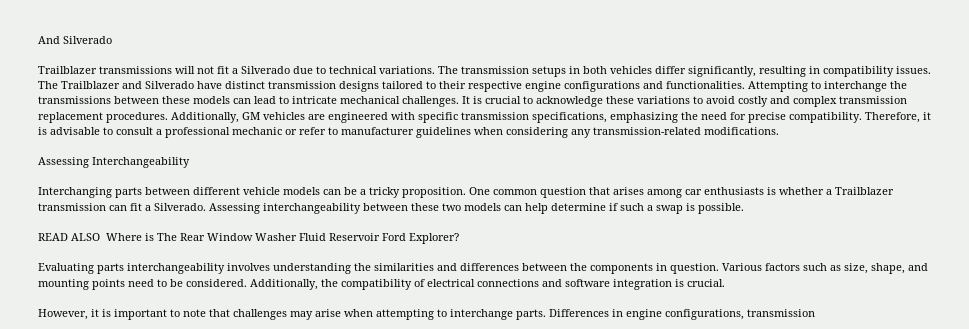And Silverado

Trailblazer transmissions will not fit a Silverado due to technical variations. The transmission setups in both vehicles differ significantly, resulting in compatibility issues. The Trailblazer and Silverado have distinct transmission designs tailored to their respective engine configurations and functionalities. Attempting to interchange the transmissions between these models can lead to intricate mechanical challenges. It is crucial to acknowledge these variations to avoid costly and complex transmission replacement procedures. Additionally, GM vehicles are engineered with specific transmission specifications, emphasizing the need for precise compatibility. Therefore, it is advisable to consult a professional mechanic or refer to manufacturer guidelines when considering any transmission-related modifications.

Assessing Interchangeability

Interchanging parts between different vehicle models can be a tricky proposition. One common question that arises among car enthusiasts is whether a Trailblazer transmission can fit a Silverado. Assessing interchangeability between these two models can help determine if such a swap is possible.

READ ALSO  Where is The Rear Window Washer Fluid Reservoir Ford Explorer?

Evaluating parts interchangeability involves understanding the similarities and differences between the components in question. Various factors such as size, shape, and mounting points need to be considered. Additionally, the compatibility of electrical connections and software integration is crucial.

However, it is important to note that challenges may arise when attempting to interchange parts. Differences in engine configurations, transmission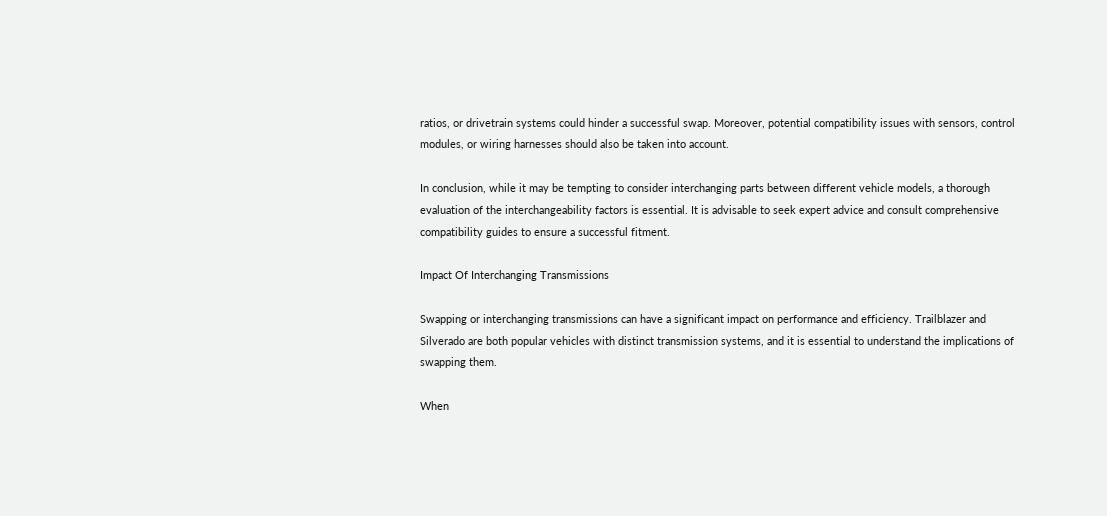ratios, or drivetrain systems could hinder a successful swap. Moreover, potential compatibility issues with sensors, control modules, or wiring harnesses should also be taken into account.

In conclusion, while it may be tempting to consider interchanging parts between different vehicle models, a thorough evaluation of the interchangeability factors is essential. It is advisable to seek expert advice and consult comprehensive compatibility guides to ensure a successful fitment.

Impact Of Interchanging Transmissions

Swapping or interchanging transmissions can have a significant impact on performance and efficiency. Trailblazer and Silverado are both popular vehicles with distinct transmission systems, and it is essential to understand the implications of swapping them.

When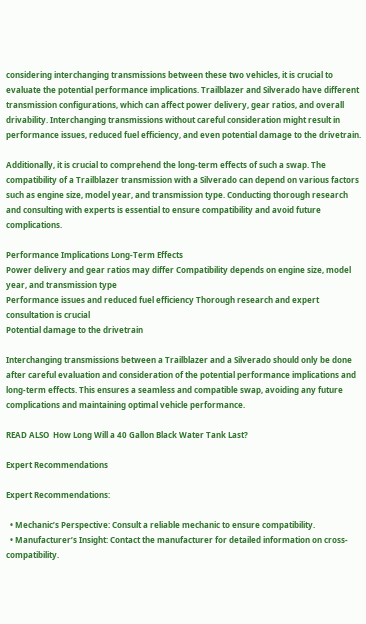considering interchanging transmissions between these two vehicles, it is crucial to evaluate the potential performance implications. Trailblazer and Silverado have different transmission configurations, which can affect power delivery, gear ratios, and overall drivability. Interchanging transmissions without careful consideration might result in performance issues, reduced fuel efficiency, and even potential damage to the drivetrain.

Additionally, it is crucial to comprehend the long-term effects of such a swap. The compatibility of a Trailblazer transmission with a Silverado can depend on various factors such as engine size, model year, and transmission type. Conducting thorough research and consulting with experts is essential to ensure compatibility and avoid future complications.

Performance Implications Long-Term Effects
Power delivery and gear ratios may differ Compatibility depends on engine size, model year, and transmission type
Performance issues and reduced fuel efficiency Thorough research and expert consultation is crucial
Potential damage to the drivetrain

Interchanging transmissions between a Trailblazer and a Silverado should only be done after careful evaluation and consideration of the potential performance implications and long-term effects. This ensures a seamless and compatible swap, avoiding any future complications and maintaining optimal vehicle performance.

READ ALSO  How Long Will a 40 Gallon Black Water Tank Last?

Expert Recommendations

Expert Recommendations:

  • Mechanic’s Perspective: Consult a reliable mechanic to ensure compatibility.
  • Manufacturer’s Insight: Contact the manufacturer for detailed information on cross-compatibility.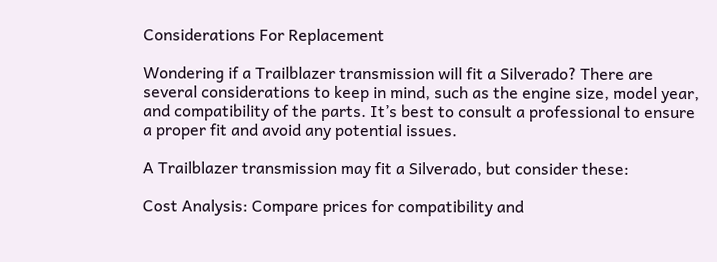Considerations For Replacement

Wondering if a Trailblazer transmission will fit a Silverado? There are several considerations to keep in mind, such as the engine size, model year, and compatibility of the parts. It’s best to consult a professional to ensure a proper fit and avoid any potential issues.

A Trailblazer transmission may fit a Silverado, but consider these:

Cost Analysis: Compare prices for compatibility and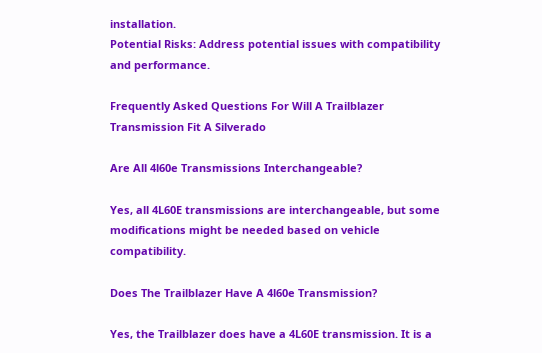installation.
Potential Risks: Address potential issues with compatibility and performance.

Frequently Asked Questions For Will A Trailblazer Transmission Fit A Silverado

Are All 4l60e Transmissions Interchangeable?

Yes, all 4L60E transmissions are interchangeable, but some modifications might be needed based on vehicle compatibility.

Does The Trailblazer Have A 4l60e Transmission?

Yes, the Trailblazer does have a 4L60E transmission. It is a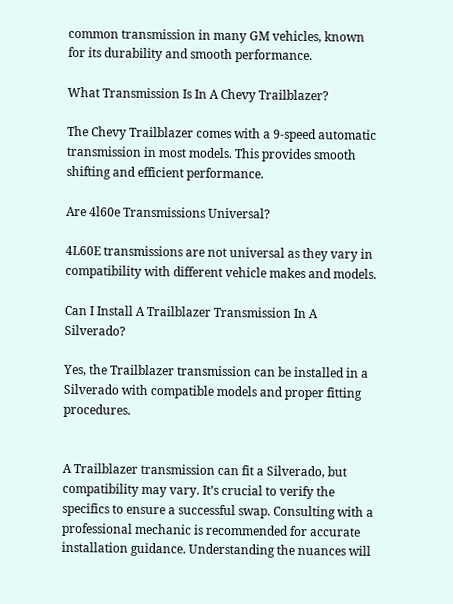common transmission in many GM vehicles, known for its durability and smooth performance.

What Transmission Is In A Chevy Trailblazer?

The Chevy Trailblazer comes with a 9-speed automatic transmission in most models. This provides smooth shifting and efficient performance.

Are 4l60e Transmissions Universal?

4L60E transmissions are not universal as they vary in compatibility with different vehicle makes and models.

Can I Install A Trailblazer Transmission In A Silverado?

Yes, the Trailblazer transmission can be installed in a Silverado with compatible models and proper fitting procedures.


A Trailblazer transmission can fit a Silverado, but compatibility may vary. It’s crucial to verify the specifics to ensure a successful swap. Consulting with a professional mechanic is recommended for accurate installation guidance. Understanding the nuances will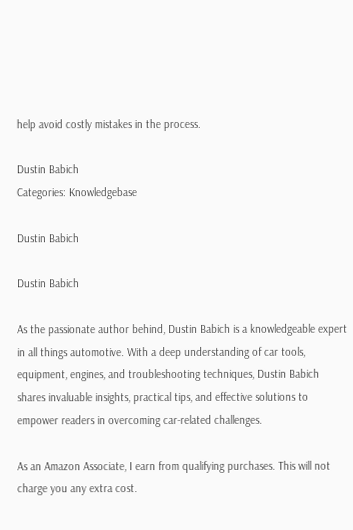help avoid costly mistakes in the process.

Dustin Babich
Categories: Knowledgebase

Dustin Babich

Dustin Babich

As the passionate author behind, Dustin Babich is a knowledgeable expert in all things automotive. With a deep understanding of car tools, equipment, engines, and troubleshooting techniques, Dustin Babich shares invaluable insights, practical tips, and effective solutions to empower readers in overcoming car-related challenges.

As an Amazon Associate, I earn from qualifying purchases. This will not charge you any extra cost.